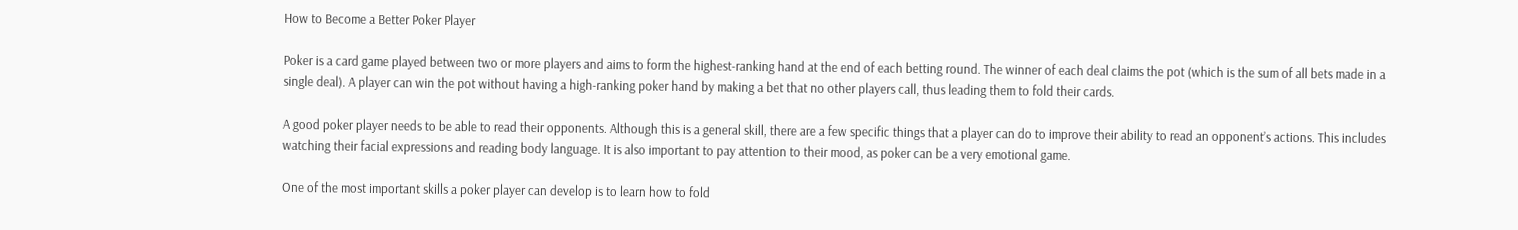How to Become a Better Poker Player

Poker is a card game played between two or more players and aims to form the highest-ranking hand at the end of each betting round. The winner of each deal claims the pot (which is the sum of all bets made in a single deal). A player can win the pot without having a high-ranking poker hand by making a bet that no other players call, thus leading them to fold their cards.

A good poker player needs to be able to read their opponents. Although this is a general skill, there are a few specific things that a player can do to improve their ability to read an opponent’s actions. This includes watching their facial expressions and reading body language. It is also important to pay attention to their mood, as poker can be a very emotional game.

One of the most important skills a poker player can develop is to learn how to fold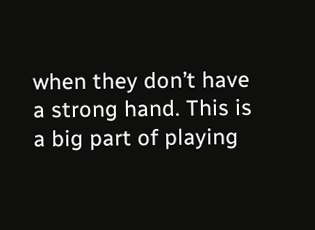when they don’t have a strong hand. This is a big part of playing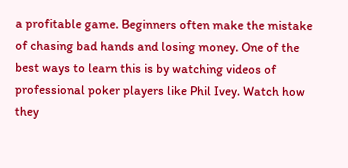a profitable game. Beginners often make the mistake of chasing bad hands and losing money. One of the best ways to learn this is by watching videos of professional poker players like Phil Ivey. Watch how they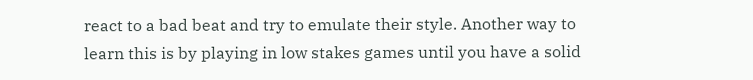react to a bad beat and try to emulate their style. Another way to learn this is by playing in low stakes games until you have a solid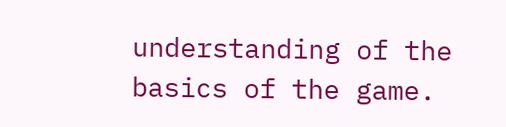understanding of the basics of the game.